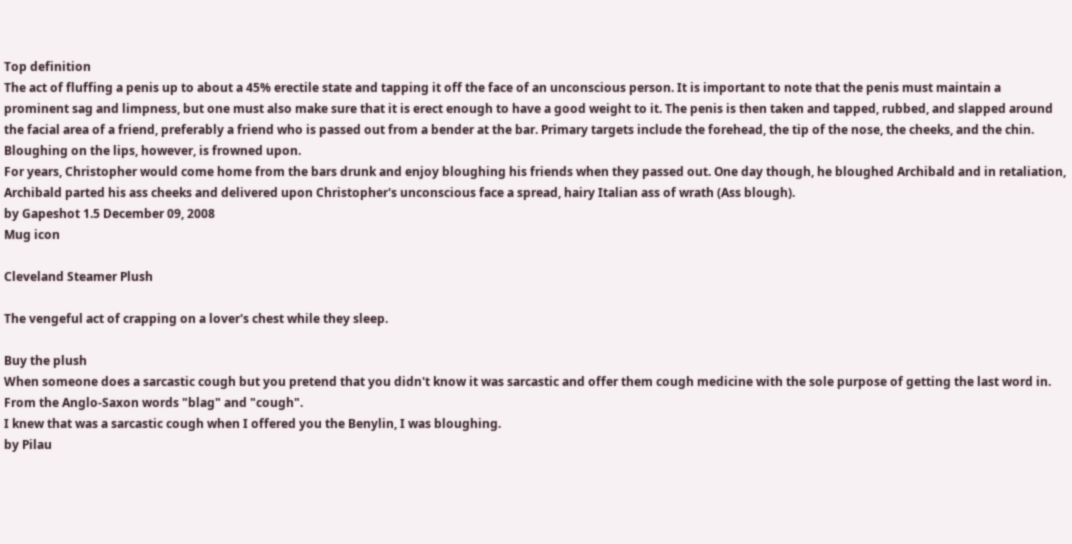Top definition
The act of fluffing a penis up to about a 45% erectile state and tapping it off the face of an unconscious person. It is important to note that the penis must maintain a prominent sag and limpness, but one must also make sure that it is erect enough to have a good weight to it. The penis is then taken and tapped, rubbed, and slapped around the facial area of a friend, preferably a friend who is passed out from a bender at the bar. Primary targets include the forehead, the tip of the nose, the cheeks, and the chin. Bloughing on the lips, however, is frowned upon.
For years, Christopher would come home from the bars drunk and enjoy bloughing his friends when they passed out. One day though, he bloughed Archibald and in retaliation, Archibald parted his ass cheeks and delivered upon Christopher's unconscious face a spread, hairy Italian ass of wrath (Ass blough).
by Gapeshot 1.5 December 09, 2008
Mug icon

Cleveland Steamer Plush

The vengeful act of crapping on a lover's chest while they sleep.

Buy the plush
When someone does a sarcastic cough but you pretend that you didn't know it was sarcastic and offer them cough medicine with the sole purpose of getting the last word in. From the Anglo-Saxon words "blag" and "cough".
I knew that was a sarcastic cough when I offered you the Benylin, I was bloughing.
by Pilau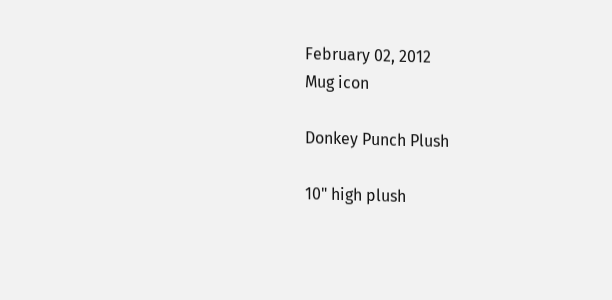February 02, 2012
Mug icon

Donkey Punch Plush

10" high plush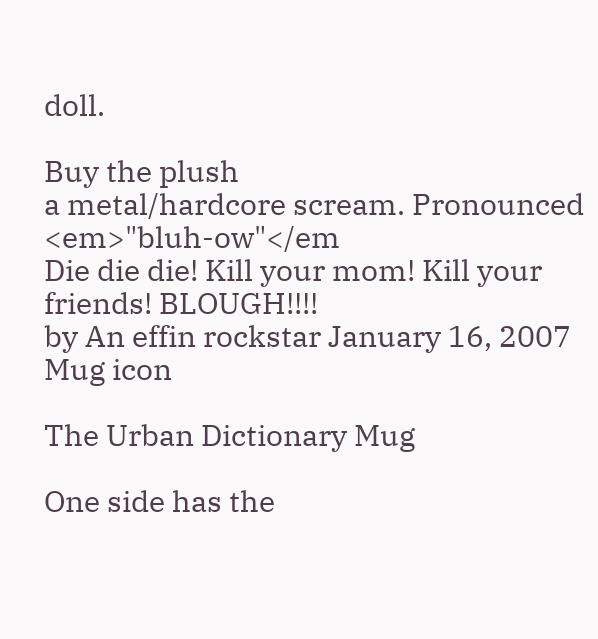doll.

Buy the plush
a metal/hardcore scream. Pronounced <em>"bluh-ow"</em
Die die die! Kill your mom! Kill your friends! BLOUGH!!!!
by An effin rockstar January 16, 2007
Mug icon

The Urban Dictionary Mug

One side has the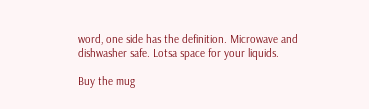word, one side has the definition. Microwave and dishwasher safe. Lotsa space for your liquids.

Buy the mug